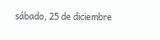sábado, 25 de diciembre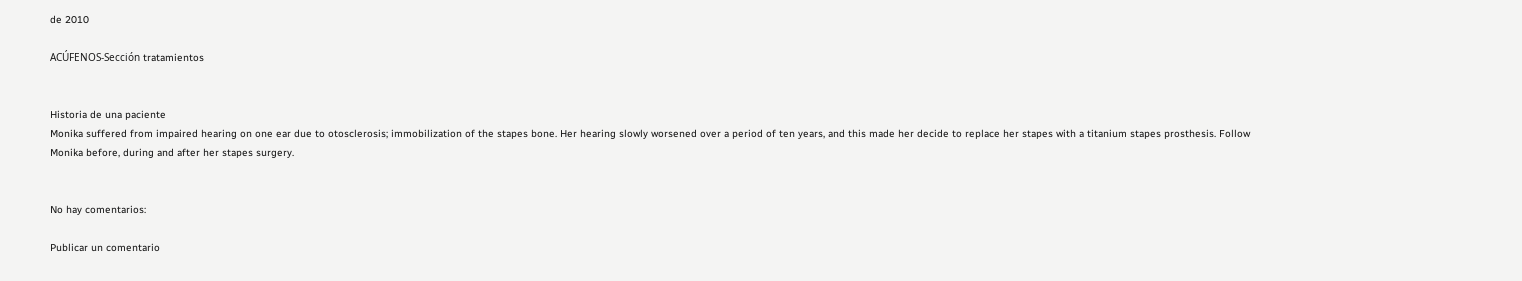de 2010

ACÚFENOS-Sección tratamientos


Historia de una paciente
Monika suffered from impaired hearing on one ear due to otosclerosis; immobilization of the stapes bone. Her hearing slowly worsened over a period of ten years, and this made her decide to replace her stapes with a titanium stapes prosthesis. Follow Monika before, during and after her stapes surgery.


No hay comentarios:

Publicar un comentario